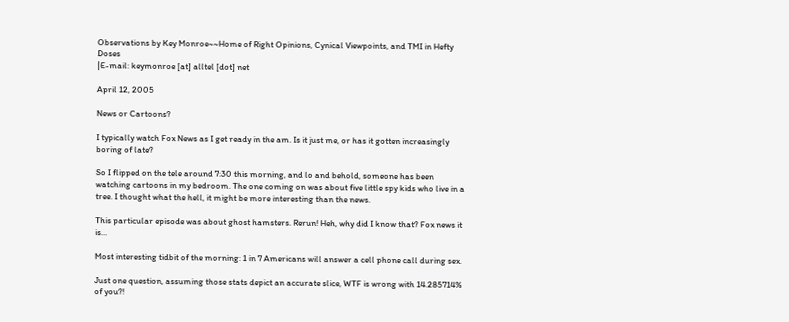Observations by Key Monroe~~Home of Right Opinions, Cynical Viewpoints, and TMI in Hefty Doses
|E-mail: keymonroe [at] alltel [dot] net

April 12, 2005

News or Cartoons?

I typically watch Fox News as I get ready in the am. Is it just me, or has it gotten increasingly boring of late?

So I flipped on the tele around 7:30 this morning, and lo and behold, someone has been watching cartoons in my bedroom. The one coming on was about five little spy kids who live in a tree. I thought what the hell, it might be more interesting than the news.

This particular episode was about ghost hamsters. Rerun! Heh, why did I know that? Fox news it is...

Most interesting tidbit of the morning: 1 in 7 Americans will answer a cell phone call during sex.

Just one question, assuming those stats depict an accurate slice, WTF is wrong with 14.285714% of you?!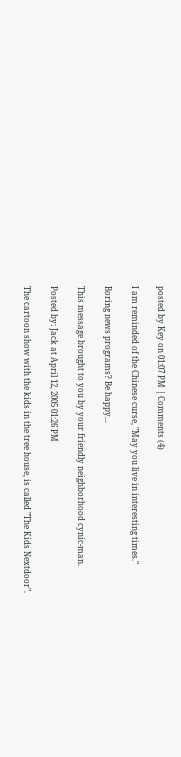posted by Key on 01:07 PM | Comments (4)

I am reminded of the Chinese curse, "May you live in interesting times."

Boring news programs? Be happy...

This message brought to you by your friendly neighborhood cynic-man.

Posted by: Jack at April 12, 2005 01:26 PM

The cartoon show with the kids in the tree house, is called "The Kids Nextdoor".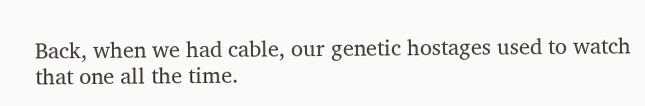Back, when we had cable, our genetic hostages used to watch that one all the time.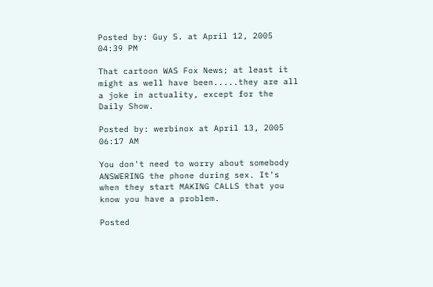Posted by: Guy S. at April 12, 2005 04:39 PM

That cartoon WAS Fox News; at least it might as well have been.....they are all a joke in actuality, except for the Daily Show.

Posted by: werbinox at April 13, 2005 06:17 AM

You don't need to worry about somebody ANSWERING the phone during sex. It's when they start MAKING CALLS that you know you have a problem.

Posted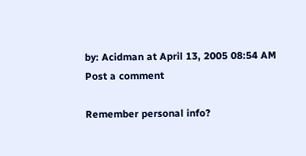by: Acidman at April 13, 2005 08:54 AM
Post a comment

Remember personal info?